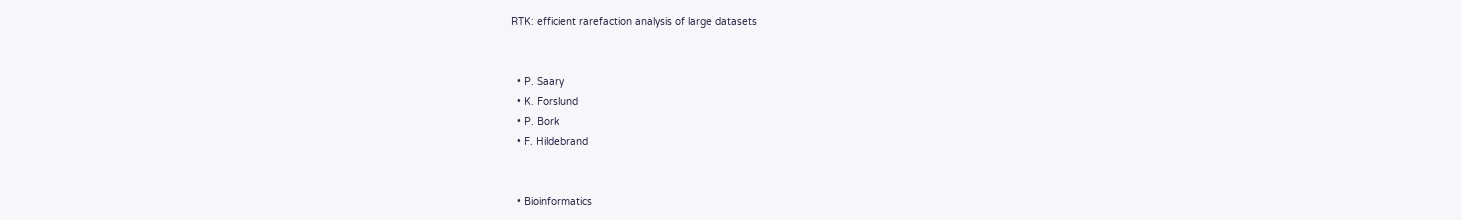RTK: efficient rarefaction analysis of large datasets


  • P. Saary
  • K. Forslund
  • P. Bork
  • F. Hildebrand


  • Bioinformatics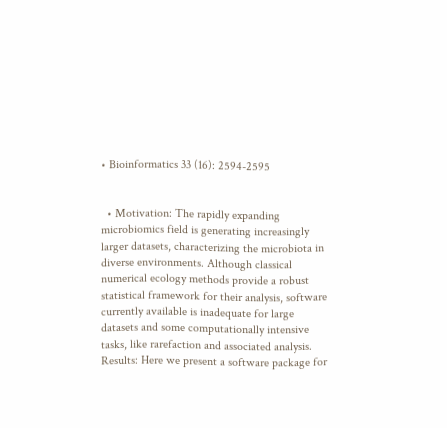• Bioinformatics 33 (16): 2594-2595


  • Motivation: The rapidly expanding microbiomics field is generating increasingly larger datasets, characterizing the microbiota in diverse environments. Although classical numerical ecology methods provide a robust statistical framework for their analysis, software currently available is inadequate for large datasets and some computationally intensive tasks, like rarefaction and associated analysis. Results: Here we present a software package for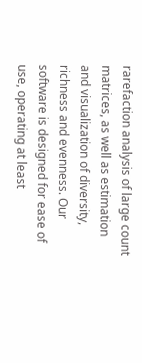rarefaction analysis of large count matrices, as well as estimation and visualization of diversity, richness and evenness. Our software is designed for ease of use, operating at least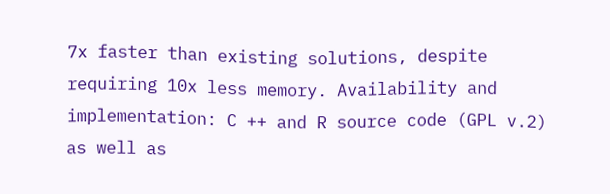7x faster than existing solutions, despite requiring 10x less memory. Availability and implementation: C ++ and R source code (GPL v.2) as well as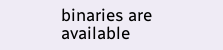binaries are available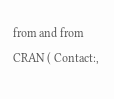from and from CRAN ( Contact:,